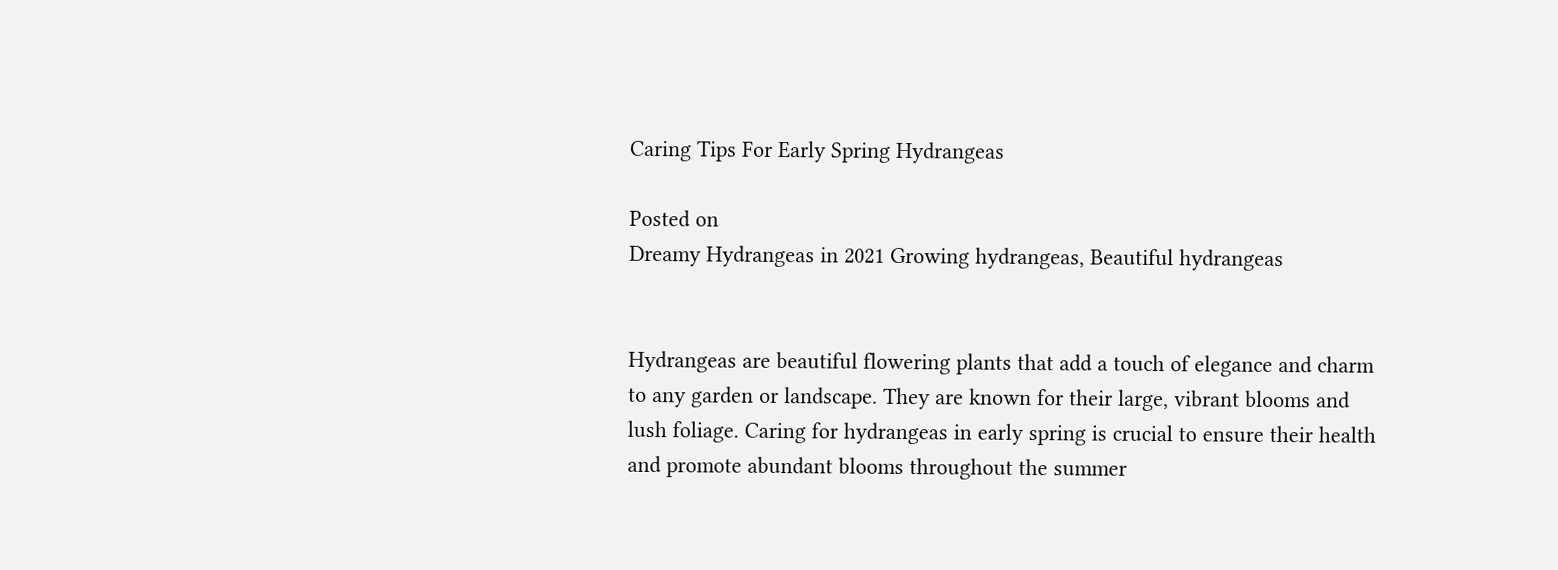Caring Tips For Early Spring Hydrangeas

Posted on
Dreamy Hydrangeas in 2021 Growing hydrangeas, Beautiful hydrangeas


Hydrangeas are beautiful flowering plants that add a touch of elegance and charm to any garden or landscape. They are known for their large, vibrant blooms and lush foliage. Caring for hydrangeas in early spring is crucial to ensure their health and promote abundant blooms throughout the summer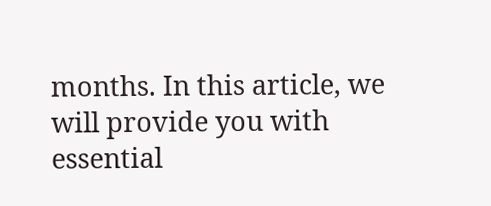months. In this article, we will provide you with essential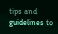tips and guidelines to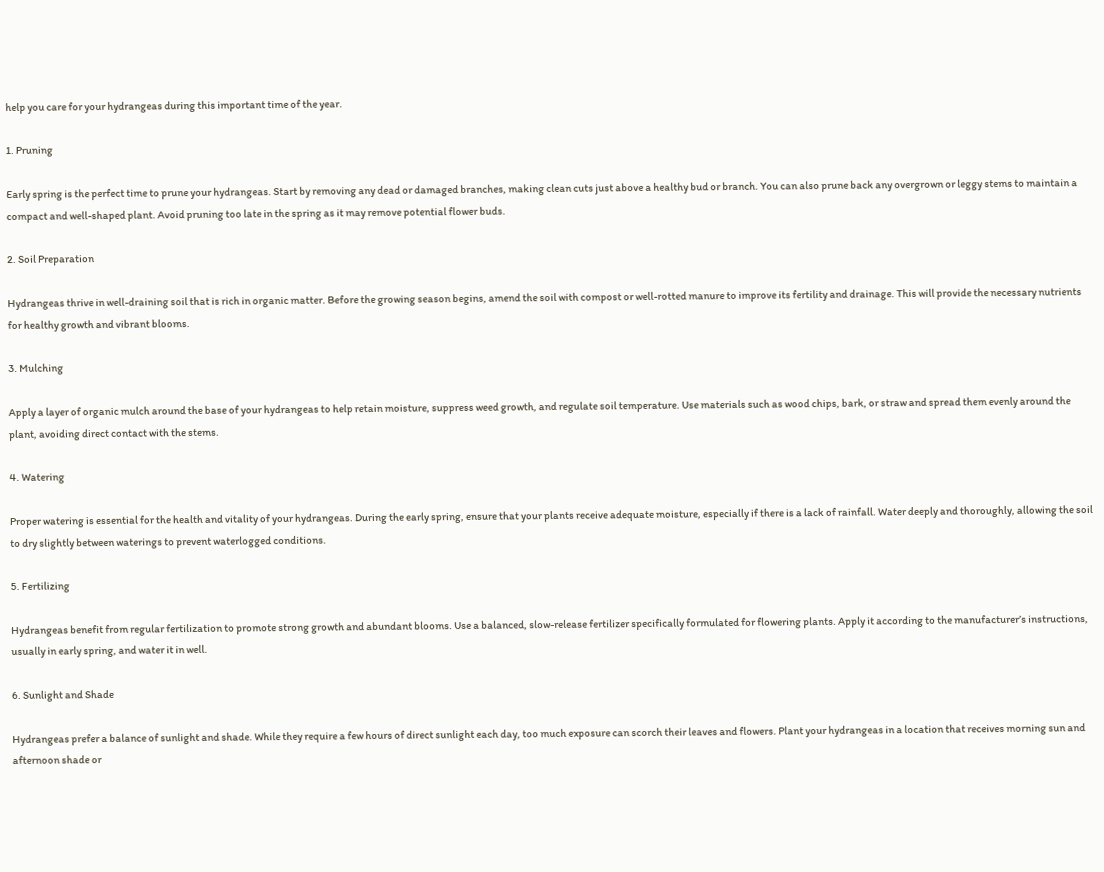help you care for your hydrangeas during this important time of the year.

1. Pruning

Early spring is the perfect time to prune your hydrangeas. Start by removing any dead or damaged branches, making clean cuts just above a healthy bud or branch. You can also prune back any overgrown or leggy stems to maintain a compact and well-shaped plant. Avoid pruning too late in the spring as it may remove potential flower buds.

2. Soil Preparation

Hydrangeas thrive in well-draining soil that is rich in organic matter. Before the growing season begins, amend the soil with compost or well-rotted manure to improve its fertility and drainage. This will provide the necessary nutrients for healthy growth and vibrant blooms.

3. Mulching

Apply a layer of organic mulch around the base of your hydrangeas to help retain moisture, suppress weed growth, and regulate soil temperature. Use materials such as wood chips, bark, or straw and spread them evenly around the plant, avoiding direct contact with the stems.

4. Watering

Proper watering is essential for the health and vitality of your hydrangeas. During the early spring, ensure that your plants receive adequate moisture, especially if there is a lack of rainfall. Water deeply and thoroughly, allowing the soil to dry slightly between waterings to prevent waterlogged conditions.

5. Fertilizing

Hydrangeas benefit from regular fertilization to promote strong growth and abundant blooms. Use a balanced, slow-release fertilizer specifically formulated for flowering plants. Apply it according to the manufacturer’s instructions, usually in early spring, and water it in well.

6. Sunlight and Shade

Hydrangeas prefer a balance of sunlight and shade. While they require a few hours of direct sunlight each day, too much exposure can scorch their leaves and flowers. Plant your hydrangeas in a location that receives morning sun and afternoon shade or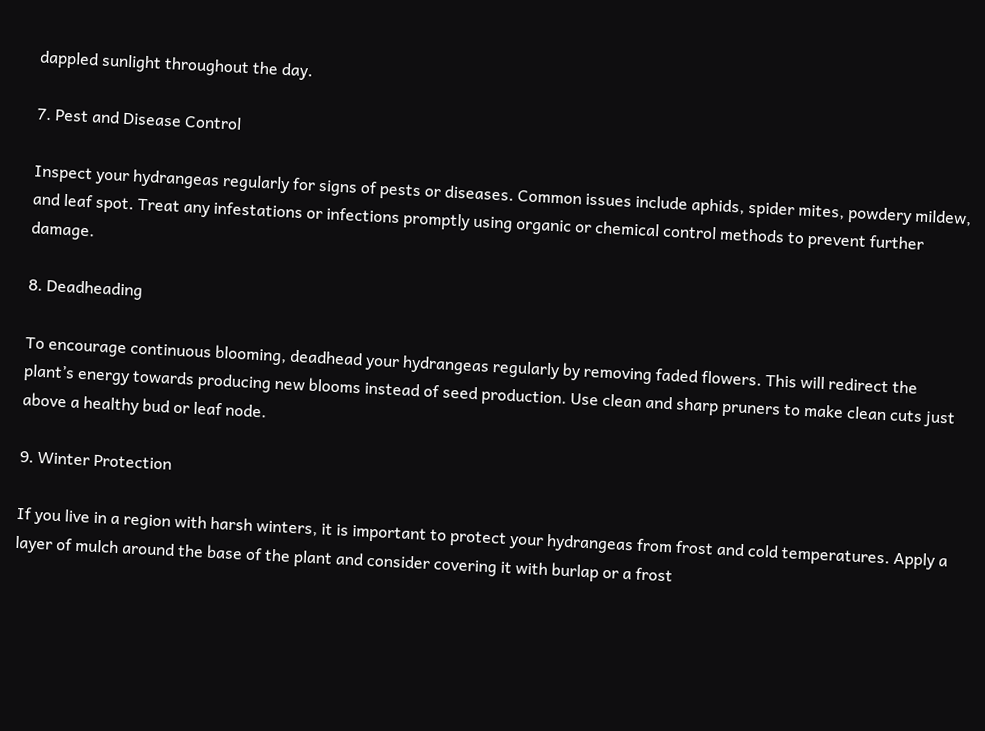dappled sunlight throughout the day.

7. Pest and Disease Control

Inspect your hydrangeas regularly for signs of pests or diseases. Common issues include aphids, spider mites, powdery mildew, and leaf spot. Treat any infestations or infections promptly using organic or chemical control methods to prevent further damage.

8. Deadheading

To encourage continuous blooming, deadhead your hydrangeas regularly by removing faded flowers. This will redirect the plant’s energy towards producing new blooms instead of seed production. Use clean and sharp pruners to make clean cuts just above a healthy bud or leaf node.

9. Winter Protection

If you live in a region with harsh winters, it is important to protect your hydrangeas from frost and cold temperatures. Apply a layer of mulch around the base of the plant and consider covering it with burlap or a frost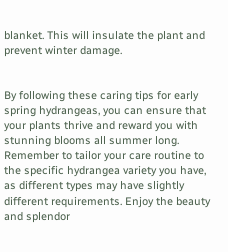blanket. This will insulate the plant and prevent winter damage.


By following these caring tips for early spring hydrangeas, you can ensure that your plants thrive and reward you with stunning blooms all summer long. Remember to tailor your care routine to the specific hydrangea variety you have, as different types may have slightly different requirements. Enjoy the beauty and splendor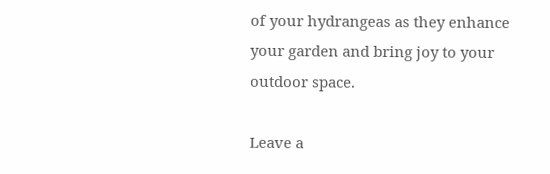of your hydrangeas as they enhance your garden and bring joy to your outdoor space.

Leave a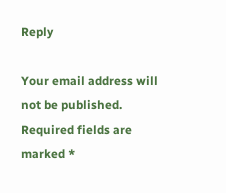Reply

Your email address will not be published. Required fields are marked *